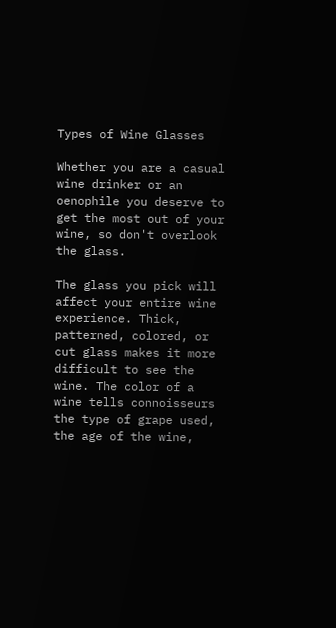Types of Wine Glasses

Whether you are a casual wine drinker or an oenophile you deserve to get the most out of your wine, so don't overlook the glass.

The glass you pick will affect your entire wine experience. Thick, patterned, colored, or cut glass makes it more difficult to see the wine. The color of a wine tells connoisseurs the type of grape used, the age of the wine,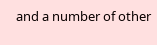and a number of other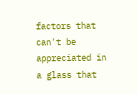factors that can't be appreciated in a glass that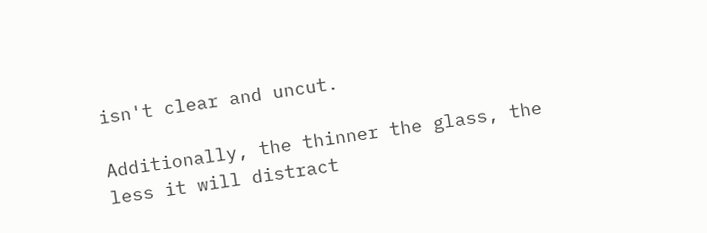isn't clear and uncut.

Additionally, the thinner the glass, the less it will distract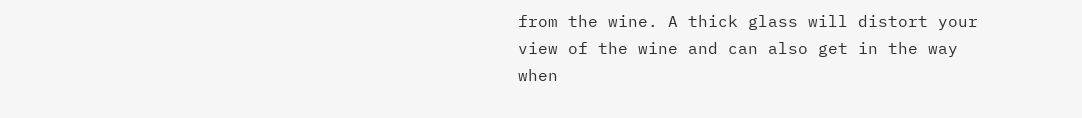from the wine. A thick glass will distort your view of the wine and can also get in the way when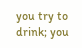you try to drink; you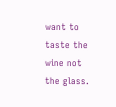want to taste the wine not the glass.